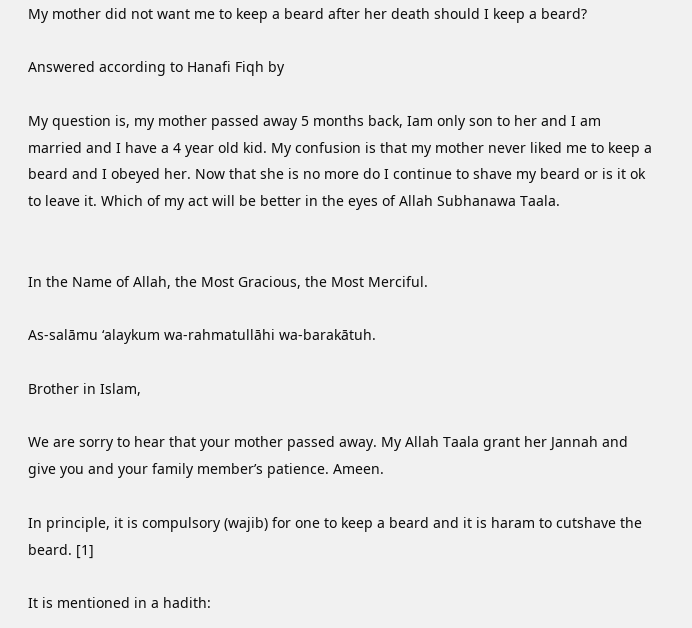My mother did not want me to keep a beard after her death should I keep a beard?

Answered according to Hanafi Fiqh by

My question is, my mother passed away 5 months back, Iam only son to her and I am married and I have a 4 year old kid. My confusion is that my mother never liked me to keep a beard and I obeyed her. Now that she is no more do I continue to shave my beard or is it ok to leave it. Which of my act will be better in the eyes of Allah Subhanawa Taala.


In the Name of Allah, the Most Gracious, the Most Merciful.

As-salāmu ‘alaykum wa-rahmatullāhi wa-barakātuh.

Brother in Islam,

We are sorry to hear that your mother passed away. My Allah Taala grant her Jannah and give you and your family member’s patience. Ameen.

In principle, it is compulsory (wajib) for one to keep a beard and it is haram to cutshave the beard. [1]

It is mentioned in a hadith: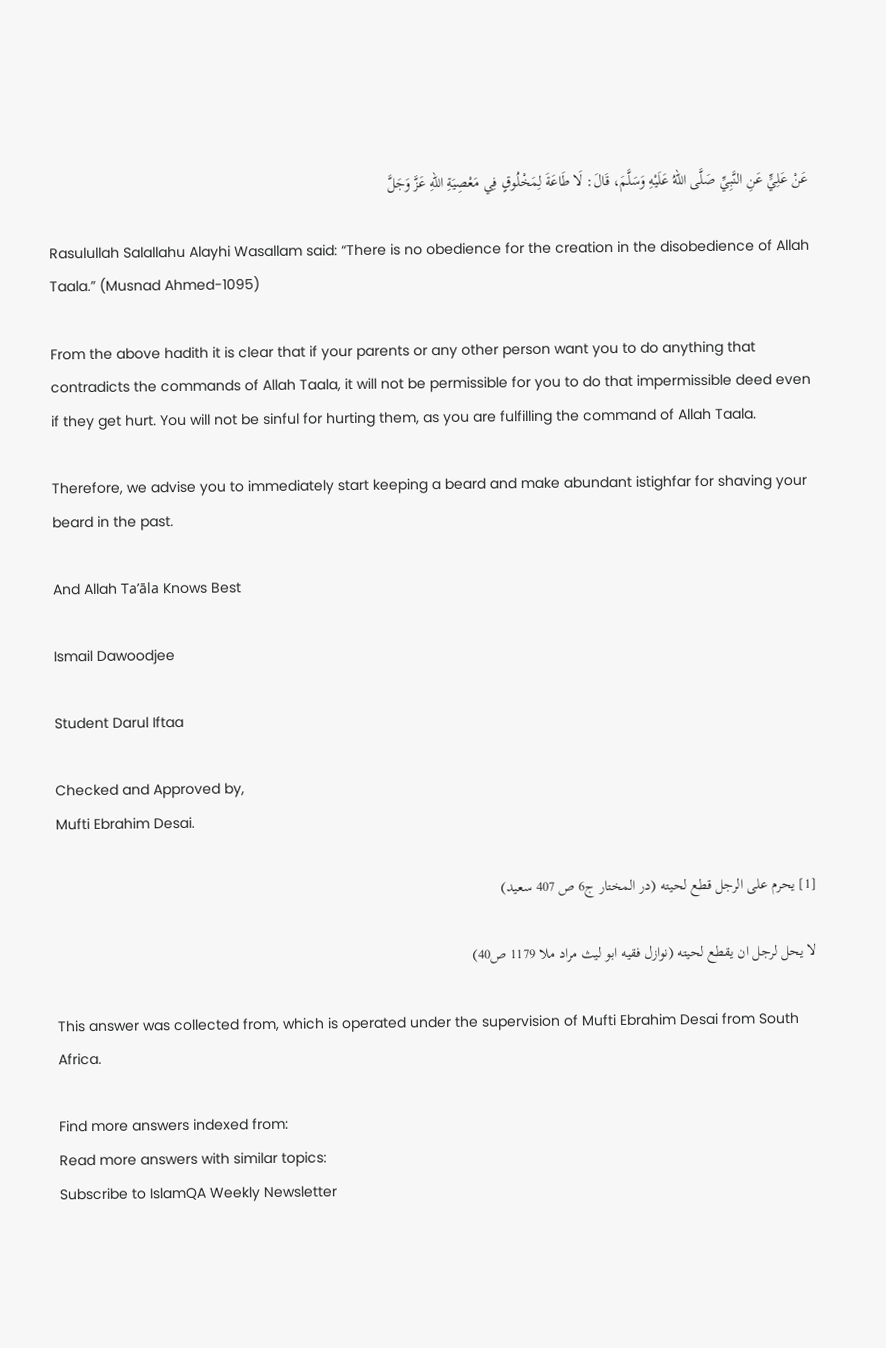عَنْ عَلِيٍّ عَنِ النَّبِيِّ صَلَّى اللهُ عَلَيْهِ وَسَلَّمَ، قَالَ: لَا طَاعَةَ لِمَخْلُوقٍ فِي مَعْصِيَةِ اللهِ عَزَّ وَجَلَّ

Rasulullah Salallahu Alayhi Wasallam said: “There is no obedience for the creation in the disobedience of Allah Taala.” (Musnad Ahmed-1095)

From the above hadith it is clear that if your parents or any other person want you to do anything that contradicts the commands of Allah Taala, it will not be permissible for you to do that impermissible deed even if they get hurt. You will not be sinful for hurting them, as you are fulfilling the command of Allah Taala.

Therefore, we advise you to immediately start keeping a beard and make abundant istighfar for shaving your beard in the past.

And Allah Ta’āla Knows Best

Ismail Dawoodjee

Student Darul Iftaa

Checked and Approved by,
Mufti Ebrahim Desai.

[1] يحرم على الرجل قطع لحيته (در المختار ج6 ص 407 سعيد)

لا يحل لرجل ان يقطع لحيته (نوازل فقيه ابو ليث مراد ملا 1179 ص40)

This answer was collected from, which is operated under the supervision of Mufti Ebrahim Desai from South Africa.

Find more answers indexed from:
Read more answers with similar topics:
Subscribe to IslamQA Weekly Newsletter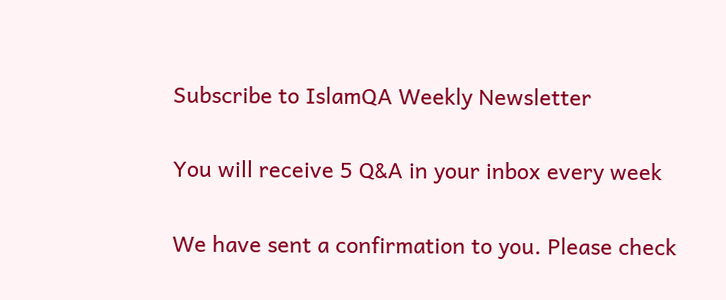Subscribe to IslamQA Weekly Newsletter

You will receive 5 Q&A in your inbox every week

We have sent a confirmation to you. Please check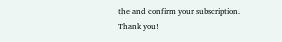the and confirm your subscription. Thank you!